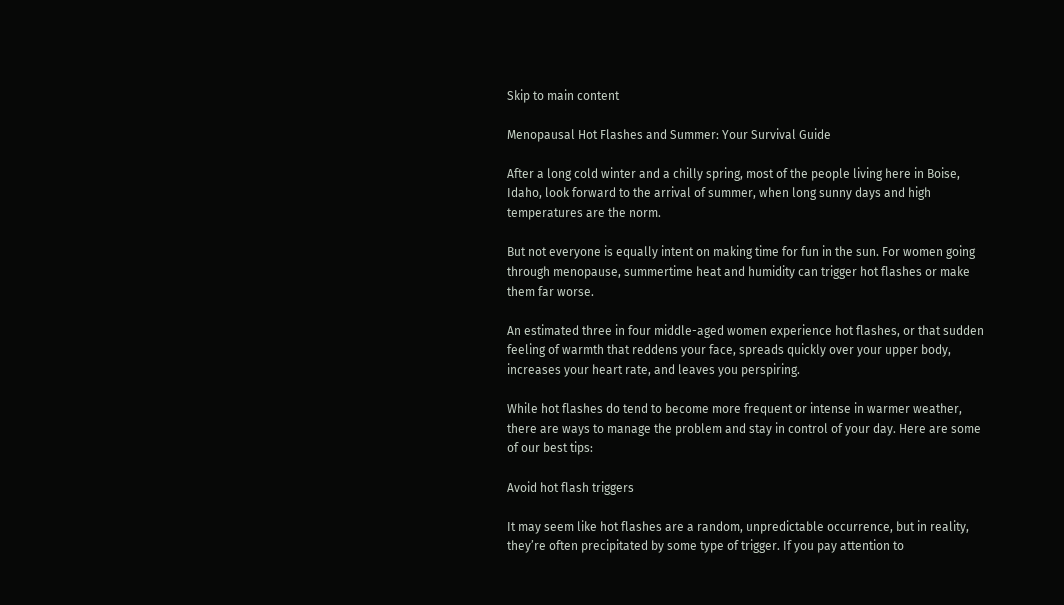Skip to main content

Menopausal Hot Flashes and Summer: Your Survival Guide

After a long cold winter and a chilly spring, most of the people living here in Boise, Idaho, look forward to the arrival of summer, when long sunny days and high temperatures are the norm.

But not everyone is equally intent on making time for fun in the sun. For women going through menopause, summertime heat and humidity can trigger hot flashes or make them far worse.

An estimated three in four middle-aged women experience hot flashes, or that sudden feeling of warmth that reddens your face, spreads quickly over your upper body, increases your heart rate, and leaves you perspiring.

While hot flashes do tend to become more frequent or intense in warmer weather, there are ways to manage the problem and stay in control of your day. Here are some of our best tips:

Avoid hot flash triggers

It may seem like hot flashes are a random, unpredictable occurrence, but in reality, they’re often precipitated by some type of trigger. If you pay attention to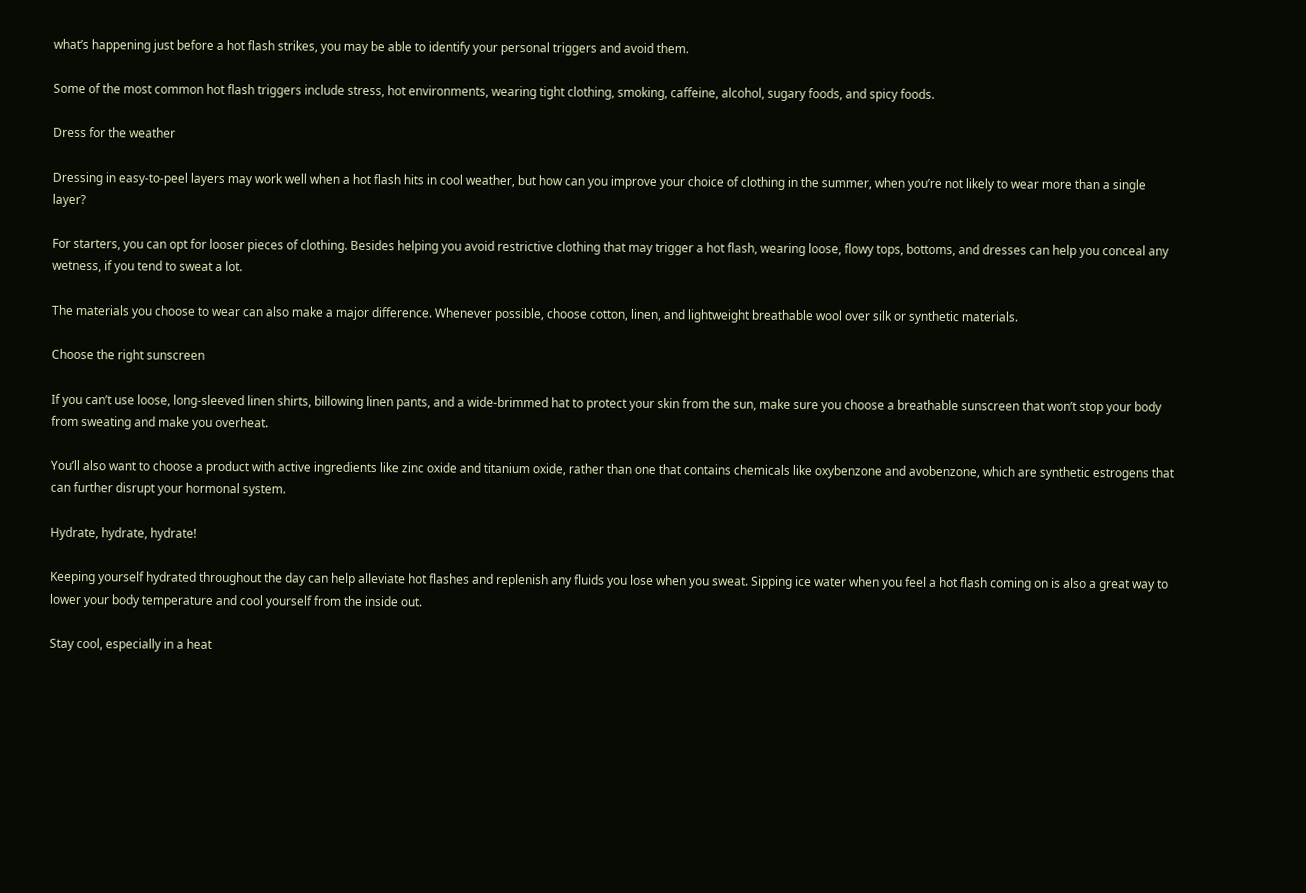what’s happening just before a hot flash strikes, you may be able to identify your personal triggers and avoid them.

Some of the most common hot flash triggers include stress, hot environments, wearing tight clothing, smoking, caffeine, alcohol, sugary foods, and spicy foods.

Dress for the weather

Dressing in easy-to-peel layers may work well when a hot flash hits in cool weather, but how can you improve your choice of clothing in the summer, when you’re not likely to wear more than a single layer?

For starters, you can opt for looser pieces of clothing. Besides helping you avoid restrictive clothing that may trigger a hot flash, wearing loose, flowy tops, bottoms, and dresses can help you conceal any wetness, if you tend to sweat a lot.

The materials you choose to wear can also make a major difference. Whenever possible, choose cotton, linen, and lightweight breathable wool over silk or synthetic materials.

Choose the right sunscreen

If you can’t use loose, long-sleeved linen shirts, billowing linen pants, and a wide-brimmed hat to protect your skin from the sun, make sure you choose a breathable sunscreen that won’t stop your body from sweating and make you overheat.

You’ll also want to choose a product with active ingredients like zinc oxide and titanium oxide, rather than one that contains chemicals like oxybenzone and avobenzone, which are synthetic estrogens that can further disrupt your hormonal system.

Hydrate, hydrate, hydrate!

Keeping yourself hydrated throughout the day can help alleviate hot flashes and replenish any fluids you lose when you sweat. Sipping ice water when you feel a hot flash coming on is also a great way to lower your body temperature and cool yourself from the inside out.

Stay cool, especially in a heat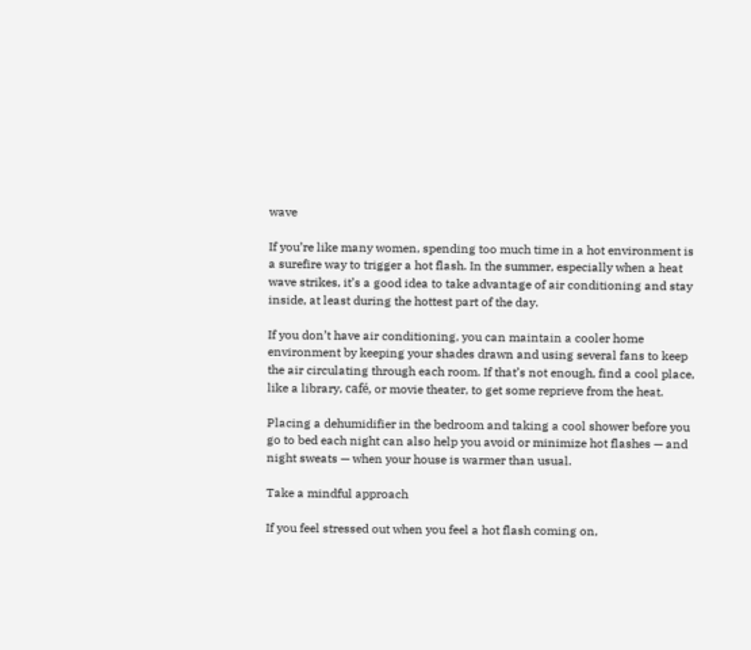wave

If you’re like many women, spending too much time in a hot environment is a surefire way to trigger a hot flash. In the summer, especially when a heat wave strikes, it’s a good idea to take advantage of air conditioning and stay inside, at least during the hottest part of the day.

If you don’t have air conditioning, you can maintain a cooler home environment by keeping your shades drawn and using several fans to keep the air circulating through each room. If that’s not enough, find a cool place, like a library, café, or movie theater, to get some reprieve from the heat.

Placing a dehumidifier in the bedroom and taking a cool shower before you go to bed each night can also help you avoid or minimize hot flashes — and night sweats — when your house is warmer than usual.

Take a mindful approach

If you feel stressed out when you feel a hot flash coming on,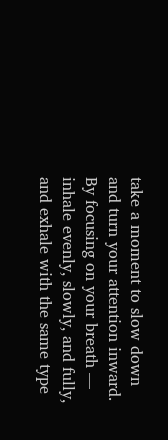take a moment to slow down and turn your attention inward. By focusing on your breath — inhale evenly, slowly, and fully, and exhale with the same type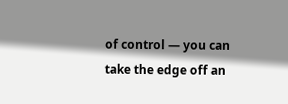of control — you can take the edge off an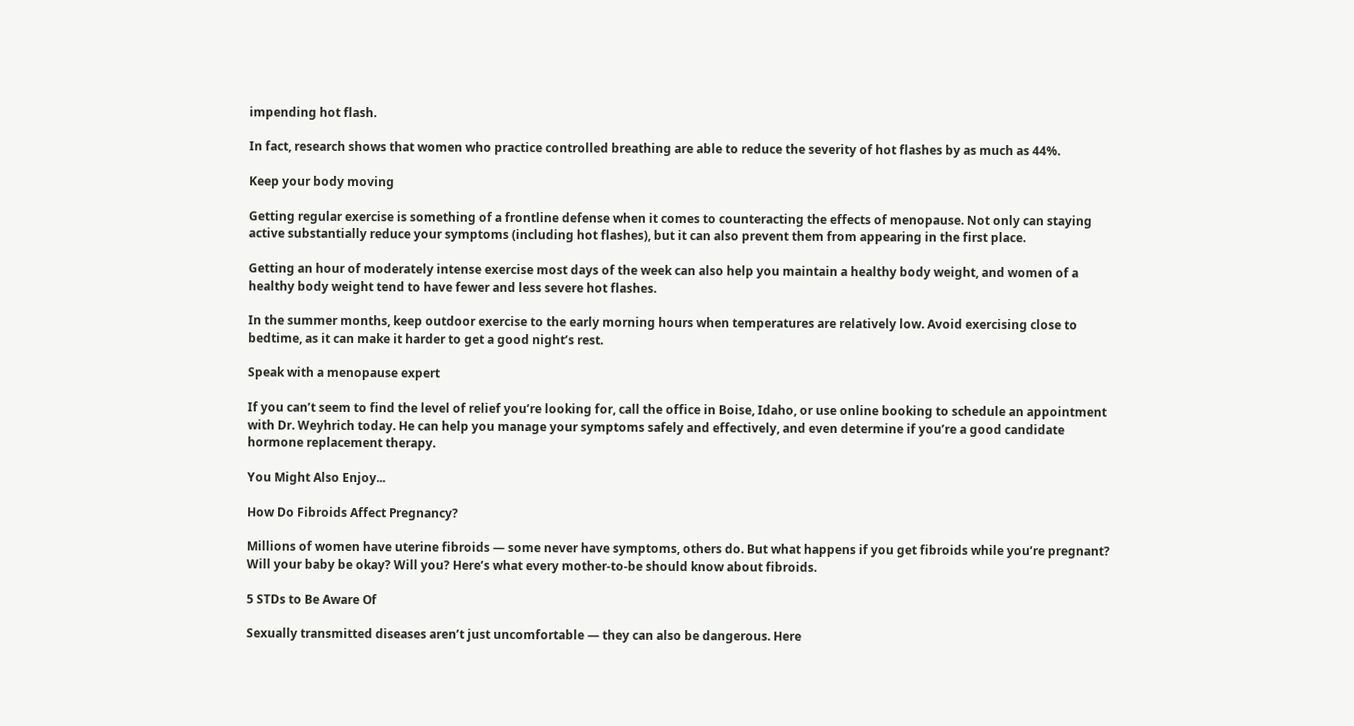impending hot flash.

In fact, research shows that women who practice controlled breathing are able to reduce the severity of hot flashes by as much as 44%.

Keep your body moving

Getting regular exercise is something of a frontline defense when it comes to counteracting the effects of menopause. Not only can staying active substantially reduce your symptoms (including hot flashes), but it can also prevent them from appearing in the first place.

Getting an hour of moderately intense exercise most days of the week can also help you maintain a healthy body weight, and women of a healthy body weight tend to have fewer and less severe hot flashes.

In the summer months, keep outdoor exercise to the early morning hours when temperatures are relatively low. Avoid exercising close to bedtime, as it can make it harder to get a good night’s rest.

Speak with a menopause expert

If you can’t seem to find the level of relief you’re looking for, call the office in Boise, Idaho, or use online booking to schedule an appointment with Dr. Weyhrich today. He can help you manage your symptoms safely and effectively, and even determine if you’re a good candidate hormone replacement therapy.

You Might Also Enjoy...

How Do Fibroids Affect Pregnancy?

Millions of women have uterine fibroids — some never have symptoms, others do. But what happens if you get fibroids while you’re pregnant? Will your baby be okay? Will you? Here’s what every mother-to-be should know about fibroids.

5 STDs to Be Aware Of

Sexually transmitted diseases aren’t just uncomfortable — they can also be dangerous. Here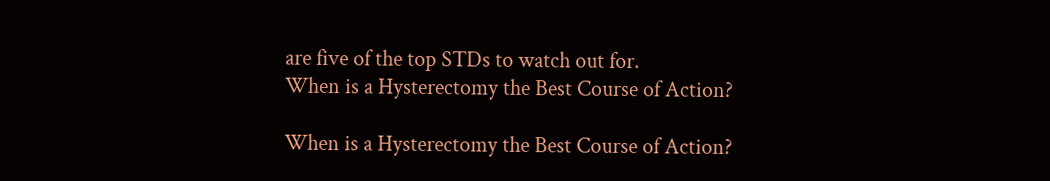are five of the top STDs to watch out for.
When is a Hysterectomy the Best Course of Action?

When is a Hysterectomy the Best Course of Action?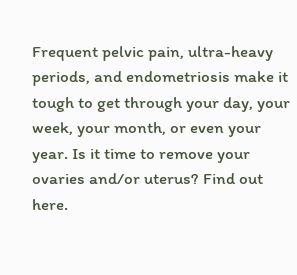Frequent pelvic pain, ultra-heavy periods, and endometriosis make it tough to get through your day, your week, your month, or even your year. Is it time to remove your ovaries and/or uterus? Find out here.